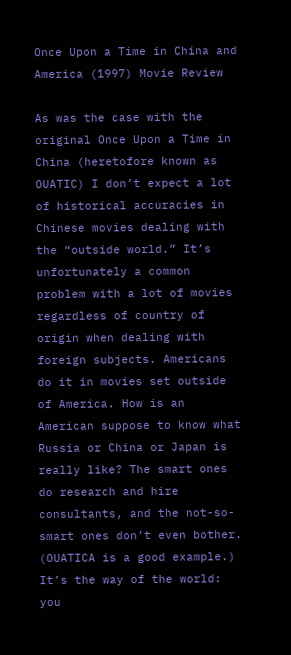Once Upon a Time in China and America (1997) Movie Review

As was the case with the original Once Upon a Time in China (heretofore known as OUATIC) I don’t expect a lot of historical accuracies in Chinese movies dealing with the “outside world.” It’s unfortunately a common problem with a lot of movies regardless of country of origin when dealing with foreign subjects. Americans do it in movies set outside of America. How is an American suppose to know what Russia or China or Japan is really like? The smart ones do research and hire consultants, and the not-so-smart ones don’t even bother. (OUATICA is a good example.) It’s the way of the world: you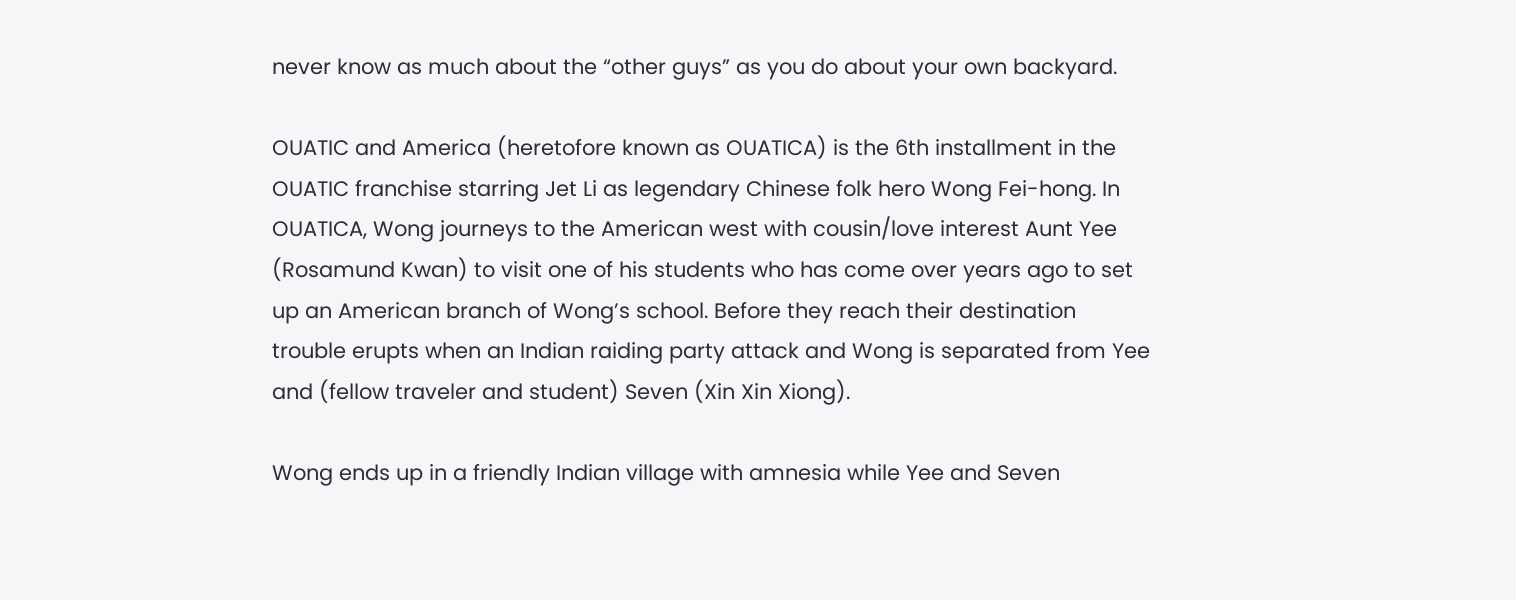never know as much about the “other guys” as you do about your own backyard.

OUATIC and America (heretofore known as OUATICA) is the 6th installment in the OUATIC franchise starring Jet Li as legendary Chinese folk hero Wong Fei-hong. In OUATICA, Wong journeys to the American west with cousin/love interest Aunt Yee (Rosamund Kwan) to visit one of his students who has come over years ago to set up an American branch of Wong’s school. Before they reach their destination trouble erupts when an Indian raiding party attack and Wong is separated from Yee and (fellow traveler and student) Seven (Xin Xin Xiong).

Wong ends up in a friendly Indian village with amnesia while Yee and Seven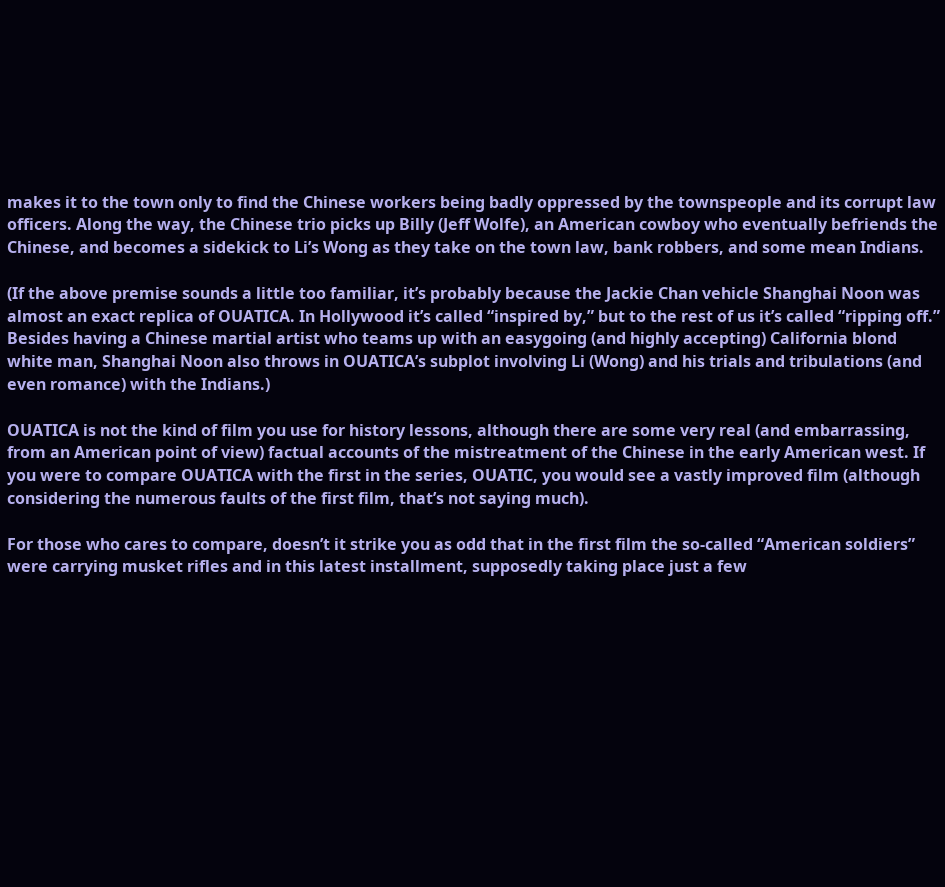makes it to the town only to find the Chinese workers being badly oppressed by the townspeople and its corrupt law officers. Along the way, the Chinese trio picks up Billy (Jeff Wolfe), an American cowboy who eventually befriends the Chinese, and becomes a sidekick to Li’s Wong as they take on the town law, bank robbers, and some mean Indians.

(If the above premise sounds a little too familiar, it’s probably because the Jackie Chan vehicle Shanghai Noon was almost an exact replica of OUATICA. In Hollywood it’s called “inspired by,” but to the rest of us it’s called “ripping off.” Besides having a Chinese martial artist who teams up with an easygoing (and highly accepting) California blond white man, Shanghai Noon also throws in OUATICA’s subplot involving Li (Wong) and his trials and tribulations (and even romance) with the Indians.)

OUATICA is not the kind of film you use for history lessons, although there are some very real (and embarrassing, from an American point of view) factual accounts of the mistreatment of the Chinese in the early American west. If you were to compare OUATICA with the first in the series, OUATIC, you would see a vastly improved film (although considering the numerous faults of the first film, that’s not saying much).

For those who cares to compare, doesn’t it strike you as odd that in the first film the so-called “American soldiers” were carrying musket rifles and in this latest installment, supposedly taking place just a few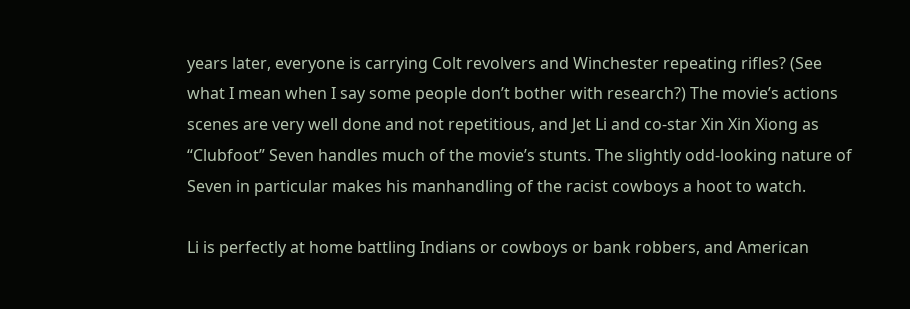years later, everyone is carrying Colt revolvers and Winchester repeating rifles? (See what I mean when I say some people don’t bother with research?) The movie’s actions scenes are very well done and not repetitious, and Jet Li and co-star Xin Xin Xiong as “Clubfoot” Seven handles much of the movie’s stunts. The slightly odd-looking nature of Seven in particular makes his manhandling of the racist cowboys a hoot to watch.

Li is perfectly at home battling Indians or cowboys or bank robbers, and American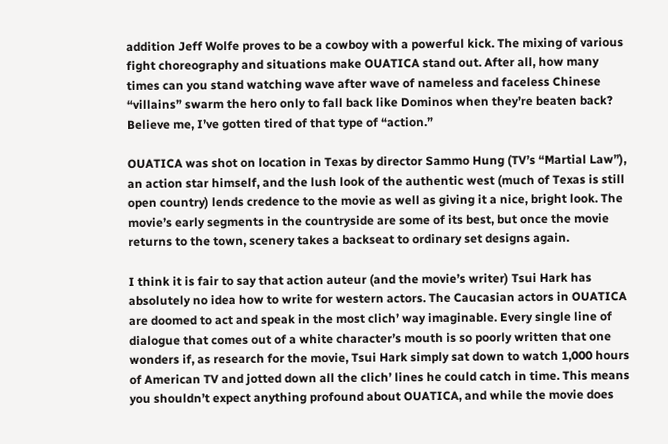addition Jeff Wolfe proves to be a cowboy with a powerful kick. The mixing of various fight choreography and situations make OUATICA stand out. After all, how many times can you stand watching wave after wave of nameless and faceless Chinese “villains” swarm the hero only to fall back like Dominos when they’re beaten back? Believe me, I’ve gotten tired of that type of “action.”

OUATICA was shot on location in Texas by director Sammo Hung (TV’s “Martial Law”), an action star himself, and the lush look of the authentic west (much of Texas is still open country) lends credence to the movie as well as giving it a nice, bright look. The movie’s early segments in the countryside are some of its best, but once the movie returns to the town, scenery takes a backseat to ordinary set designs again.

I think it is fair to say that action auteur (and the movie’s writer) Tsui Hark has absolutely no idea how to write for western actors. The Caucasian actors in OUATICA are doomed to act and speak in the most clich’ way imaginable. Every single line of dialogue that comes out of a white character’s mouth is so poorly written that one wonders if, as research for the movie, Tsui Hark simply sat down to watch 1,000 hours of American TV and jotted down all the clich’ lines he could catch in time. This means you shouldn’t expect anything profound about OUATICA, and while the movie does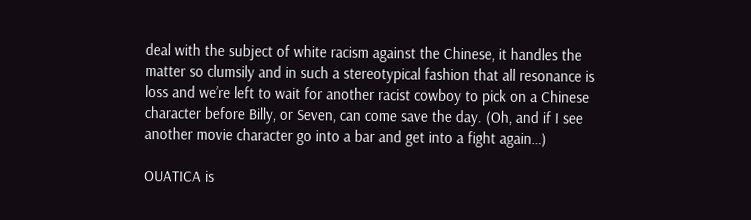deal with the subject of white racism against the Chinese, it handles the matter so clumsily and in such a stereotypical fashion that all resonance is loss and we’re left to wait for another racist cowboy to pick on a Chinese character before Billy, or Seven, can come save the day. (Oh, and if I see another movie character go into a bar and get into a fight again…)

OUATICA is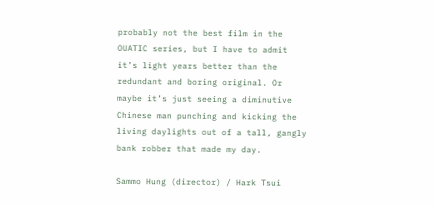probably not the best film in the OUATIC series, but I have to admit it’s light years better than the redundant and boring original. Or maybe it’s just seeing a diminutive Chinese man punching and kicking the living daylights out of a tall, gangly bank robber that made my day.

Sammo Hung (director) / Hark Tsui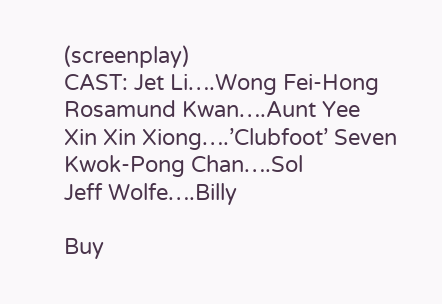(screenplay)
CAST: Jet Li….Wong Fei-Hong
Rosamund Kwan….Aunt Yee
Xin Xin Xiong….’Clubfoot’ Seven
Kwok-Pong Chan….Sol
Jeff Wolfe….Billy

Buy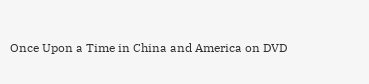Once Upon a Time in China and America on DVD